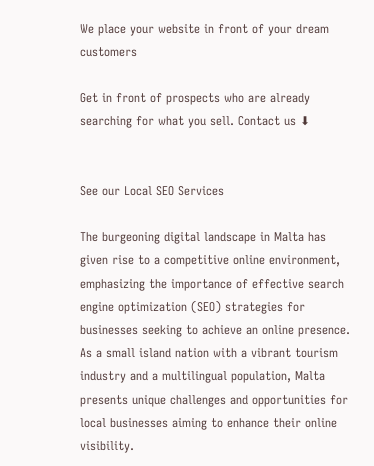We place your website in front of your dream customers

Get in front of prospects who are already searching for what you sell. Contact us ⬇


See our Local SEO Services

The burgeoning digital landscape in Malta has given rise to a competitive online environment, emphasizing the importance of effective search engine optimization (SEO) strategies for businesses seeking to achieve an online presence. As a small island nation with a vibrant tourism industry and a multilingual population, Malta presents unique challenges and opportunities for local businesses aiming to enhance their online visibility.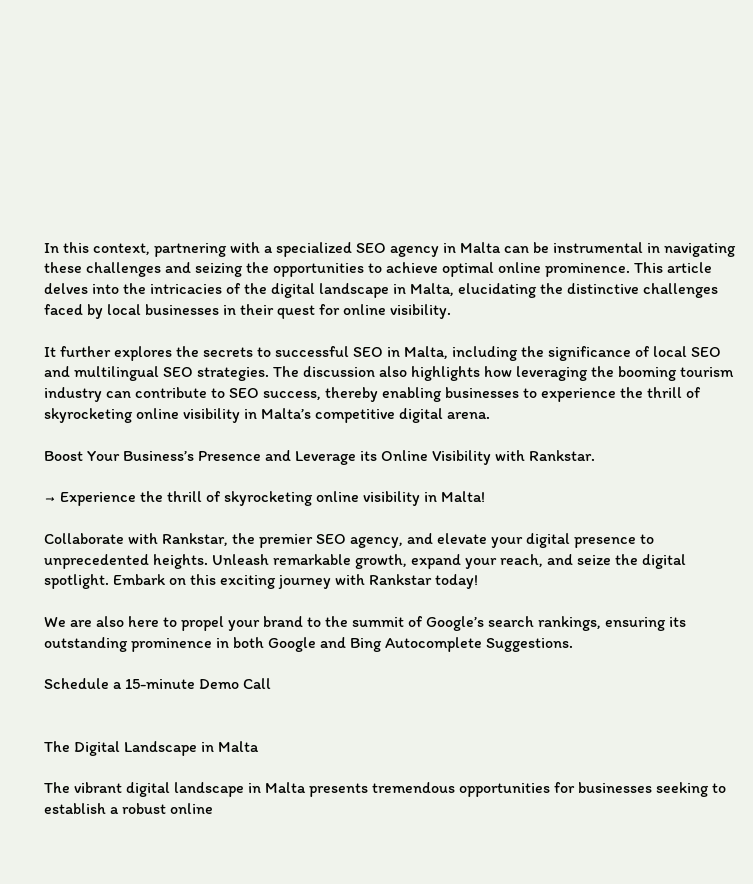In this context, partnering with a specialized SEO agency in Malta can be instrumental in navigating these challenges and seizing the opportunities to achieve optimal online prominence. This article delves into the intricacies of the digital landscape in Malta, elucidating the distinctive challenges faced by local businesses in their quest for online visibility.

It further explores the secrets to successful SEO in Malta, including the significance of local SEO and multilingual SEO strategies. The discussion also highlights how leveraging the booming tourism industry can contribute to SEO success, thereby enabling businesses to experience the thrill of skyrocketing online visibility in Malta’s competitive digital arena.

Boost Your Business’s Presence and Leverage its Online Visibility with Rankstar.

→ Experience the thrill of skyrocketing online visibility in Malta!

Collaborate with Rankstar, the premier SEO agency, and elevate your digital presence to unprecedented heights. Unleash remarkable growth, expand your reach, and seize the digital spotlight. Embark on this exciting journey with Rankstar today!

We are also here to propel your brand to the summit of Google’s search rankings, ensuring its outstanding prominence in both Google and Bing Autocomplete Suggestions.

Schedule a 15-minute Demo Call


The Digital Landscape in Malta

The vibrant digital landscape in Malta presents tremendous opportunities for businesses seeking to establish a robust online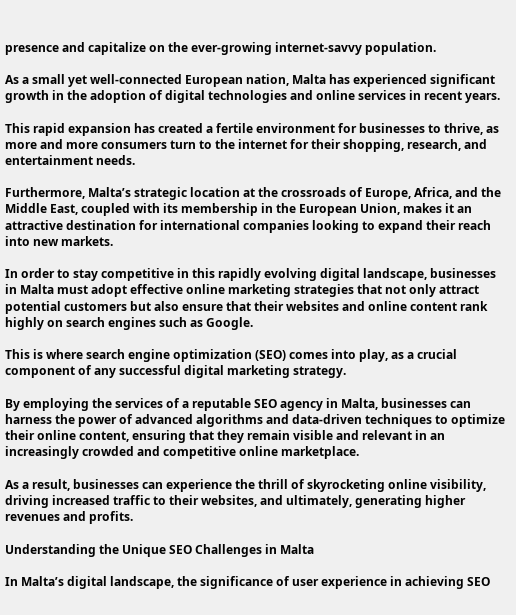presence and capitalize on the ever-growing internet-savvy population.

As a small yet well-connected European nation, Malta has experienced significant growth in the adoption of digital technologies and online services in recent years.

This rapid expansion has created a fertile environment for businesses to thrive, as more and more consumers turn to the internet for their shopping, research, and entertainment needs.

Furthermore, Malta’s strategic location at the crossroads of Europe, Africa, and the Middle East, coupled with its membership in the European Union, makes it an attractive destination for international companies looking to expand their reach into new markets.

In order to stay competitive in this rapidly evolving digital landscape, businesses in Malta must adopt effective online marketing strategies that not only attract potential customers but also ensure that their websites and online content rank highly on search engines such as Google.

This is where search engine optimization (SEO) comes into play, as a crucial component of any successful digital marketing strategy.

By employing the services of a reputable SEO agency in Malta, businesses can harness the power of advanced algorithms and data-driven techniques to optimize their online content, ensuring that they remain visible and relevant in an increasingly crowded and competitive online marketplace.

As a result, businesses can experience the thrill of skyrocketing online visibility, driving increased traffic to their websites, and ultimately, generating higher revenues and profits.

Understanding the Unique SEO Challenges in Malta

In Malta’s digital landscape, the significance of user experience in achieving SEO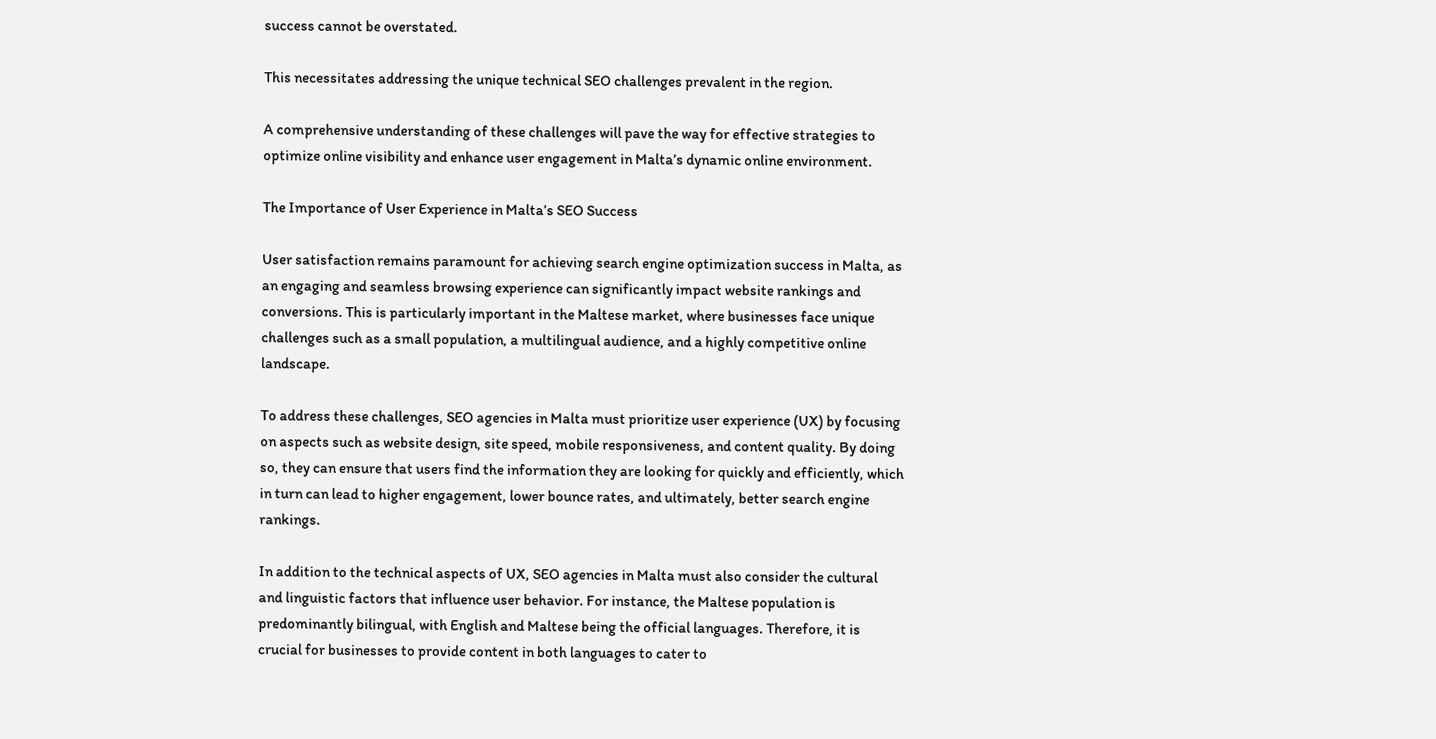success cannot be overstated.

This necessitates addressing the unique technical SEO challenges prevalent in the region.

A comprehensive understanding of these challenges will pave the way for effective strategies to optimize online visibility and enhance user engagement in Malta’s dynamic online environment.

The Importance of User Experience in Malta’s SEO Success

User satisfaction remains paramount for achieving search engine optimization success in Malta, as an engaging and seamless browsing experience can significantly impact website rankings and conversions. This is particularly important in the Maltese market, where businesses face unique challenges such as a small population, a multilingual audience, and a highly competitive online landscape.

To address these challenges, SEO agencies in Malta must prioritize user experience (UX) by focusing on aspects such as website design, site speed, mobile responsiveness, and content quality. By doing so, they can ensure that users find the information they are looking for quickly and efficiently, which in turn can lead to higher engagement, lower bounce rates, and ultimately, better search engine rankings.

In addition to the technical aspects of UX, SEO agencies in Malta must also consider the cultural and linguistic factors that influence user behavior. For instance, the Maltese population is predominantly bilingual, with English and Maltese being the official languages. Therefore, it is crucial for businesses to provide content in both languages to cater to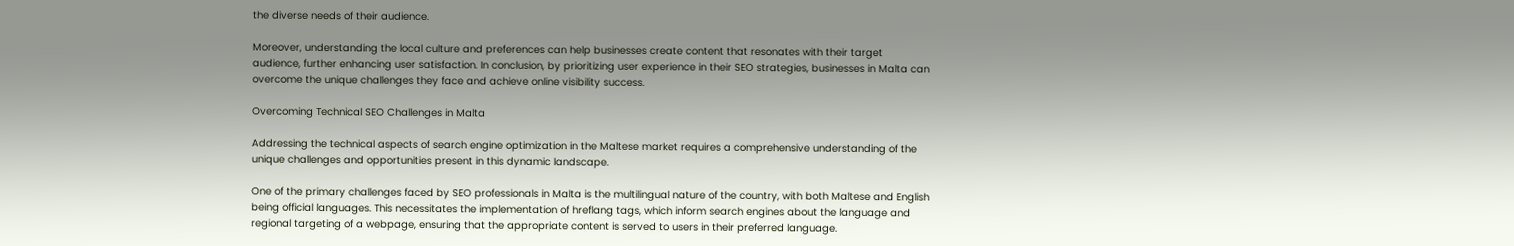the diverse needs of their audience.

Moreover, understanding the local culture and preferences can help businesses create content that resonates with their target audience, further enhancing user satisfaction. In conclusion, by prioritizing user experience in their SEO strategies, businesses in Malta can overcome the unique challenges they face and achieve online visibility success.

Overcoming Technical SEO Challenges in Malta

Addressing the technical aspects of search engine optimization in the Maltese market requires a comprehensive understanding of the unique challenges and opportunities present in this dynamic landscape.

One of the primary challenges faced by SEO professionals in Malta is the multilingual nature of the country, with both Maltese and English being official languages. This necessitates the implementation of hreflang tags, which inform search engines about the language and regional targeting of a webpage, ensuring that the appropriate content is served to users in their preferred language.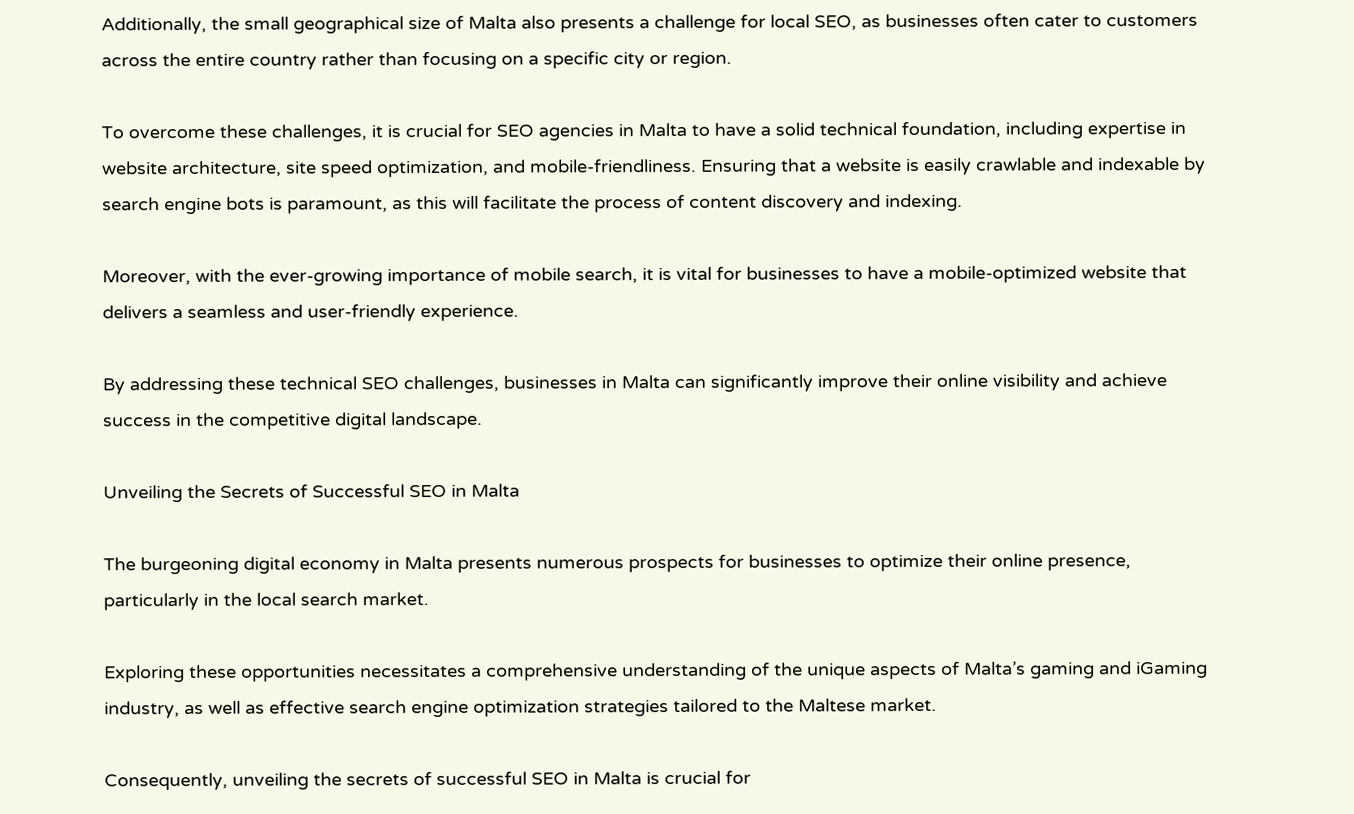Additionally, the small geographical size of Malta also presents a challenge for local SEO, as businesses often cater to customers across the entire country rather than focusing on a specific city or region.

To overcome these challenges, it is crucial for SEO agencies in Malta to have a solid technical foundation, including expertise in website architecture, site speed optimization, and mobile-friendliness. Ensuring that a website is easily crawlable and indexable by search engine bots is paramount, as this will facilitate the process of content discovery and indexing.

Moreover, with the ever-growing importance of mobile search, it is vital for businesses to have a mobile-optimized website that delivers a seamless and user-friendly experience.

By addressing these technical SEO challenges, businesses in Malta can significantly improve their online visibility and achieve success in the competitive digital landscape.

Unveiling the Secrets of Successful SEO in Malta

The burgeoning digital economy in Malta presents numerous prospects for businesses to optimize their online presence, particularly in the local search market.

Exploring these opportunities necessitates a comprehensive understanding of the unique aspects of Malta’s gaming and iGaming industry, as well as effective search engine optimization strategies tailored to the Maltese market.

Consequently, unveiling the secrets of successful SEO in Malta is crucial for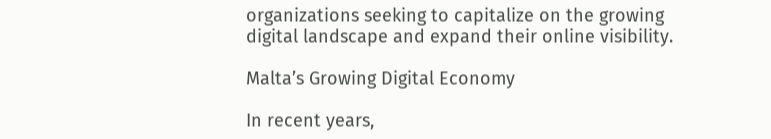organizations seeking to capitalize on the growing digital landscape and expand their online visibility.

Malta’s Growing Digital Economy

In recent years,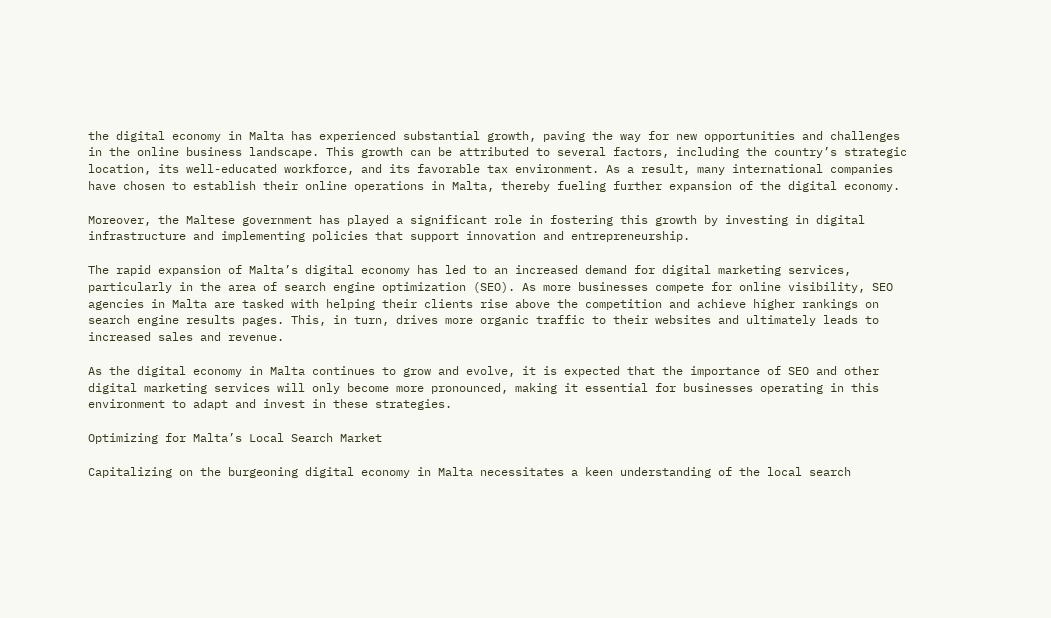the digital economy in Malta has experienced substantial growth, paving the way for new opportunities and challenges in the online business landscape. This growth can be attributed to several factors, including the country’s strategic location, its well-educated workforce, and its favorable tax environment. As a result, many international companies have chosen to establish their online operations in Malta, thereby fueling further expansion of the digital economy.

Moreover, the Maltese government has played a significant role in fostering this growth by investing in digital infrastructure and implementing policies that support innovation and entrepreneurship.

The rapid expansion of Malta’s digital economy has led to an increased demand for digital marketing services, particularly in the area of search engine optimization (SEO). As more businesses compete for online visibility, SEO agencies in Malta are tasked with helping their clients rise above the competition and achieve higher rankings on search engine results pages. This, in turn, drives more organic traffic to their websites and ultimately leads to increased sales and revenue.

As the digital economy in Malta continues to grow and evolve, it is expected that the importance of SEO and other digital marketing services will only become more pronounced, making it essential for businesses operating in this environment to adapt and invest in these strategies.

Optimizing for Malta’s Local Search Market

Capitalizing on the burgeoning digital economy in Malta necessitates a keen understanding of the local search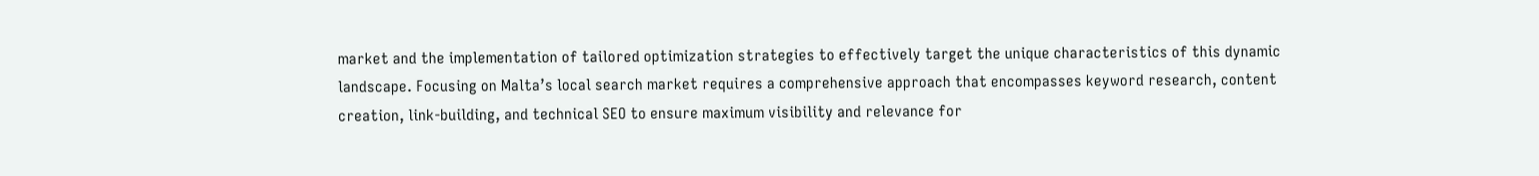market and the implementation of tailored optimization strategies to effectively target the unique characteristics of this dynamic landscape. Focusing on Malta’s local search market requires a comprehensive approach that encompasses keyword research, content creation, link-building, and technical SEO to ensure maximum visibility and relevance for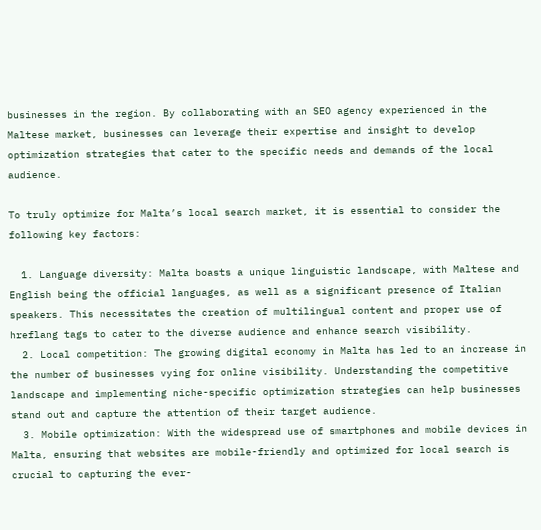businesses in the region. By collaborating with an SEO agency experienced in the Maltese market, businesses can leverage their expertise and insight to develop optimization strategies that cater to the specific needs and demands of the local audience.

To truly optimize for Malta’s local search market, it is essential to consider the following key factors:

  1. Language diversity: Malta boasts a unique linguistic landscape, with Maltese and English being the official languages, as well as a significant presence of Italian speakers. This necessitates the creation of multilingual content and proper use of hreflang tags to cater to the diverse audience and enhance search visibility.
  2. Local competition: The growing digital economy in Malta has led to an increase in the number of businesses vying for online visibility. Understanding the competitive landscape and implementing niche-specific optimization strategies can help businesses stand out and capture the attention of their target audience.
  3. Mobile optimization: With the widespread use of smartphones and mobile devices in Malta, ensuring that websites are mobile-friendly and optimized for local search is crucial to capturing the ever-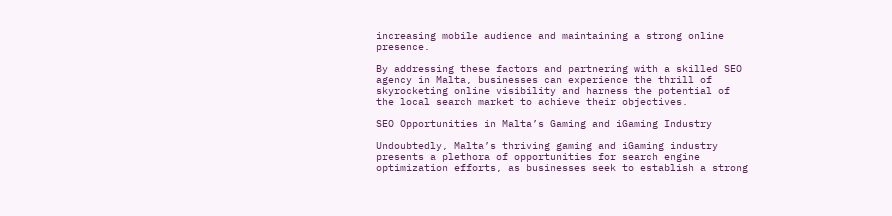increasing mobile audience and maintaining a strong online presence.

By addressing these factors and partnering with a skilled SEO agency in Malta, businesses can experience the thrill of skyrocketing online visibility and harness the potential of the local search market to achieve their objectives.

SEO Opportunities in Malta’s Gaming and iGaming Industry

Undoubtedly, Malta’s thriving gaming and iGaming industry presents a plethora of opportunities for search engine optimization efforts, as businesses seek to establish a strong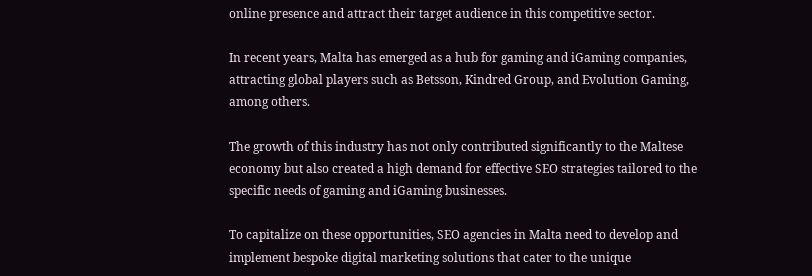online presence and attract their target audience in this competitive sector.

In recent years, Malta has emerged as a hub for gaming and iGaming companies, attracting global players such as Betsson, Kindred Group, and Evolution Gaming, among others.

The growth of this industry has not only contributed significantly to the Maltese economy but also created a high demand for effective SEO strategies tailored to the specific needs of gaming and iGaming businesses.

To capitalize on these opportunities, SEO agencies in Malta need to develop and implement bespoke digital marketing solutions that cater to the unique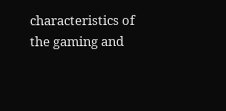characteristics of the gaming and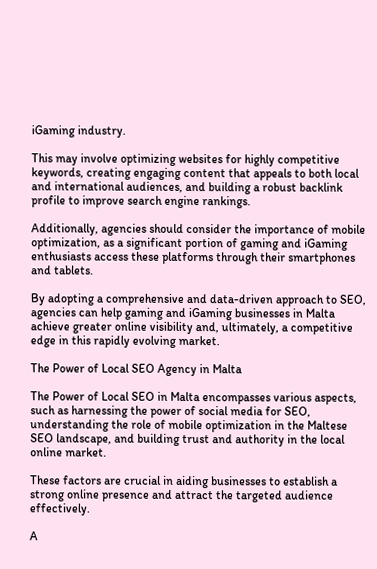iGaming industry.

This may involve optimizing websites for highly competitive keywords, creating engaging content that appeals to both local and international audiences, and building a robust backlink profile to improve search engine rankings.

Additionally, agencies should consider the importance of mobile optimization, as a significant portion of gaming and iGaming enthusiasts access these platforms through their smartphones and tablets.

By adopting a comprehensive and data-driven approach to SEO, agencies can help gaming and iGaming businesses in Malta achieve greater online visibility and, ultimately, a competitive edge in this rapidly evolving market.

The Power of Local SEO Agency in Malta

The Power of Local SEO in Malta encompasses various aspects, such as harnessing the power of social media for SEO, understanding the role of mobile optimization in the Maltese SEO landscape, and building trust and authority in the local online market.

These factors are crucial in aiding businesses to establish a strong online presence and attract the targeted audience effectively.

A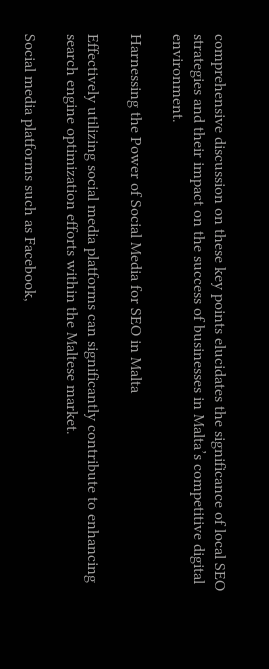comprehensive discussion on these key points elucidates the significance of local SEO strategies and their impact on the success of businesses in Malta’s competitive digital environment.

Harnessing the Power of Social Media for SEO in Malta

Effectively utilizing social media platforms can significantly contribute to enhancing search engine optimization efforts within the Maltese market.

Social media platforms such as Facebook,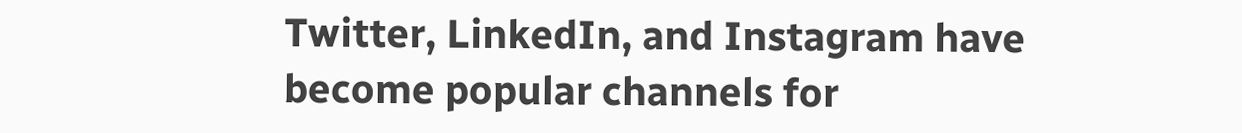Twitter, LinkedIn, and Instagram have become popular channels for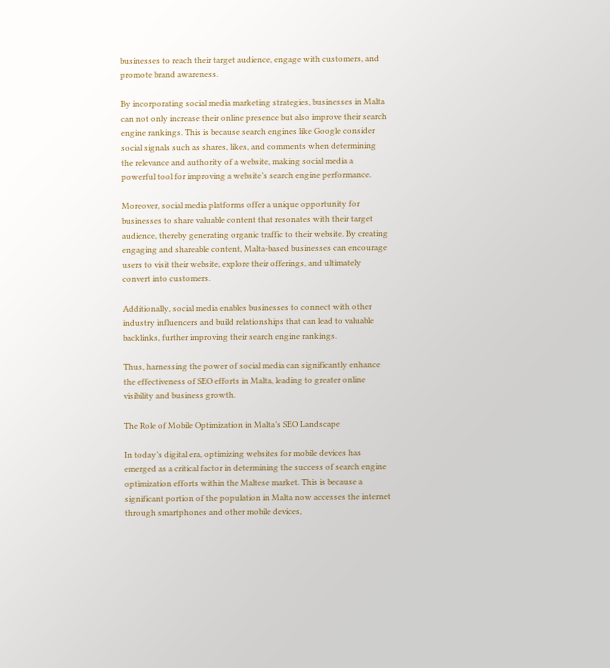businesses to reach their target audience, engage with customers, and promote brand awareness.

By incorporating social media marketing strategies, businesses in Malta can not only increase their online presence but also improve their search engine rankings. This is because search engines like Google consider social signals such as shares, likes, and comments when determining the relevance and authority of a website, making social media a powerful tool for improving a website’s search engine performance.

Moreover, social media platforms offer a unique opportunity for businesses to share valuable content that resonates with their target audience, thereby generating organic traffic to their website. By creating engaging and shareable content, Malta-based businesses can encourage users to visit their website, explore their offerings, and ultimately convert into customers.

Additionally, social media enables businesses to connect with other industry influencers and build relationships that can lead to valuable backlinks, further improving their search engine rankings.

Thus, harnessing the power of social media can significantly enhance the effectiveness of SEO efforts in Malta, leading to greater online visibility and business growth.

The Role of Mobile Optimization in Malta’s SEO Landscape

In today’s digital era, optimizing websites for mobile devices has emerged as a critical factor in determining the success of search engine optimization efforts within the Maltese market. This is because a significant portion of the population in Malta now accesses the internet through smartphones and other mobile devices,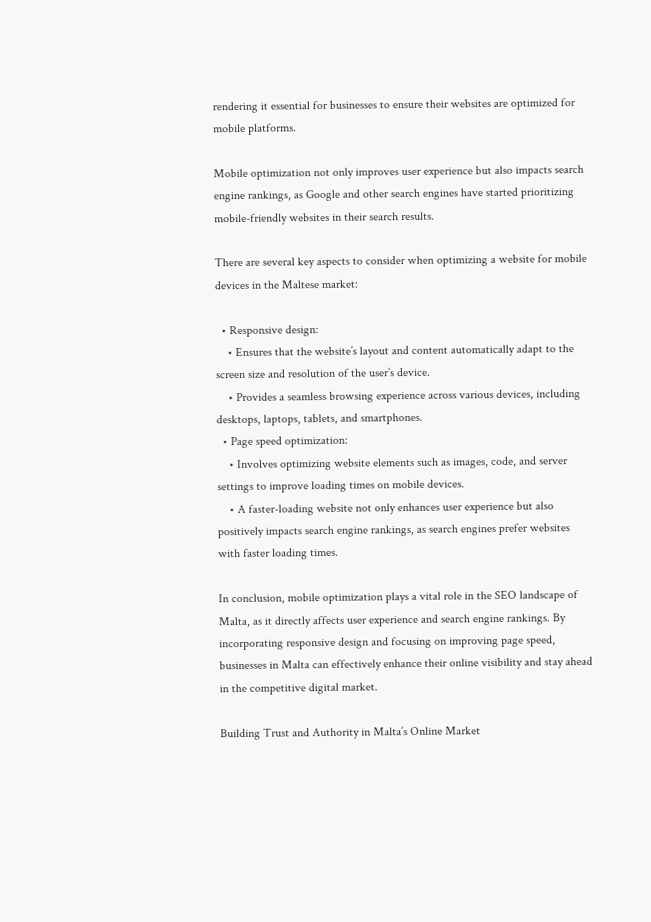rendering it essential for businesses to ensure their websites are optimized for mobile platforms.

Mobile optimization not only improves user experience but also impacts search engine rankings, as Google and other search engines have started prioritizing mobile-friendly websites in their search results.

There are several key aspects to consider when optimizing a website for mobile devices in the Maltese market:

  • Responsive design:
    • Ensures that the website’s layout and content automatically adapt to the screen size and resolution of the user’s device.
    • Provides a seamless browsing experience across various devices, including desktops, laptops, tablets, and smartphones.
  • Page speed optimization:
    • Involves optimizing website elements such as images, code, and server settings to improve loading times on mobile devices.
    • A faster-loading website not only enhances user experience but also positively impacts search engine rankings, as search engines prefer websites with faster loading times.

In conclusion, mobile optimization plays a vital role in the SEO landscape of Malta, as it directly affects user experience and search engine rankings. By incorporating responsive design and focusing on improving page speed, businesses in Malta can effectively enhance their online visibility and stay ahead in the competitive digital market.

Building Trust and Authority in Malta’s Online Market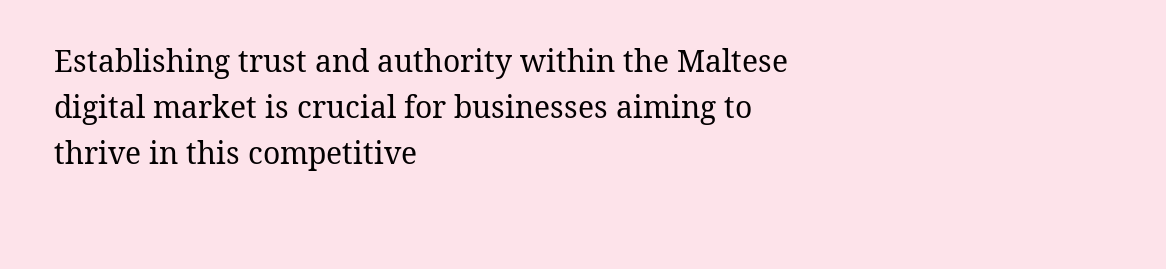Establishing trust and authority within the Maltese digital market is crucial for businesses aiming to thrive in this competitive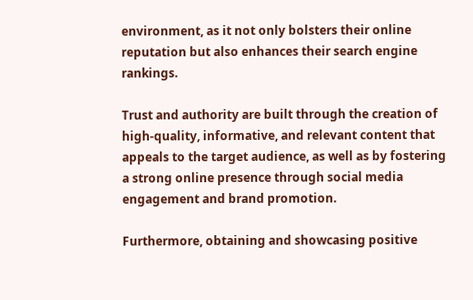environment, as it not only bolsters their online reputation but also enhances their search engine rankings.

Trust and authority are built through the creation of high-quality, informative, and relevant content that appeals to the target audience, as well as by fostering a strong online presence through social media engagement and brand promotion.

Furthermore, obtaining and showcasing positive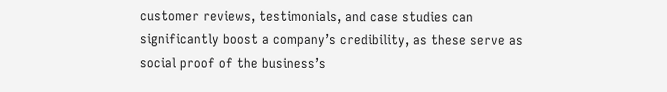customer reviews, testimonials, and case studies can significantly boost a company’s credibility, as these serve as social proof of the business’s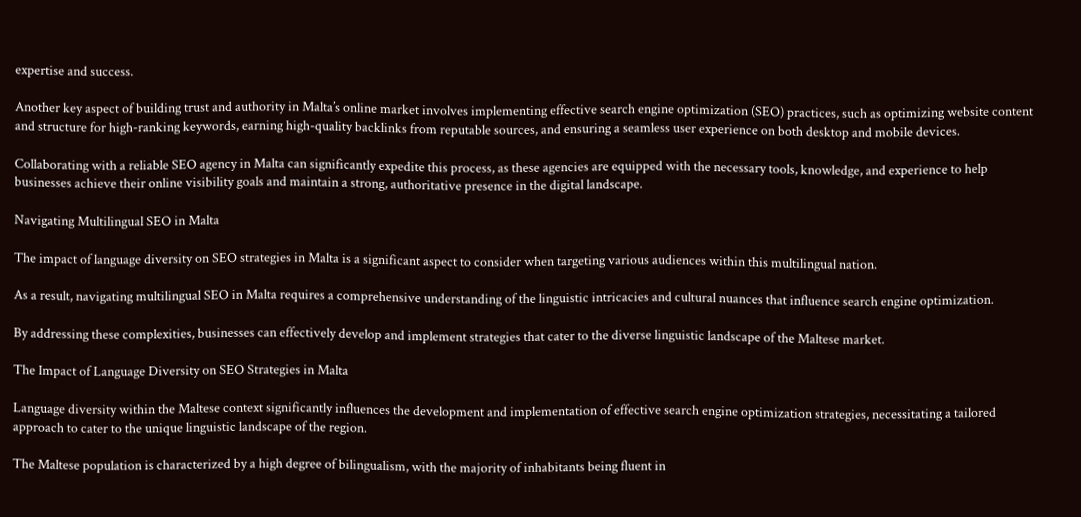expertise and success.

Another key aspect of building trust and authority in Malta’s online market involves implementing effective search engine optimization (SEO) practices, such as optimizing website content and structure for high-ranking keywords, earning high-quality backlinks from reputable sources, and ensuring a seamless user experience on both desktop and mobile devices.

Collaborating with a reliable SEO agency in Malta can significantly expedite this process, as these agencies are equipped with the necessary tools, knowledge, and experience to help businesses achieve their online visibility goals and maintain a strong, authoritative presence in the digital landscape.

Navigating Multilingual SEO in Malta

The impact of language diversity on SEO strategies in Malta is a significant aspect to consider when targeting various audiences within this multilingual nation.

As a result, navigating multilingual SEO in Malta requires a comprehensive understanding of the linguistic intricacies and cultural nuances that influence search engine optimization.

By addressing these complexities, businesses can effectively develop and implement strategies that cater to the diverse linguistic landscape of the Maltese market.

The Impact of Language Diversity on SEO Strategies in Malta

Language diversity within the Maltese context significantly influences the development and implementation of effective search engine optimization strategies, necessitating a tailored approach to cater to the unique linguistic landscape of the region.

The Maltese population is characterized by a high degree of bilingualism, with the majority of inhabitants being fluent in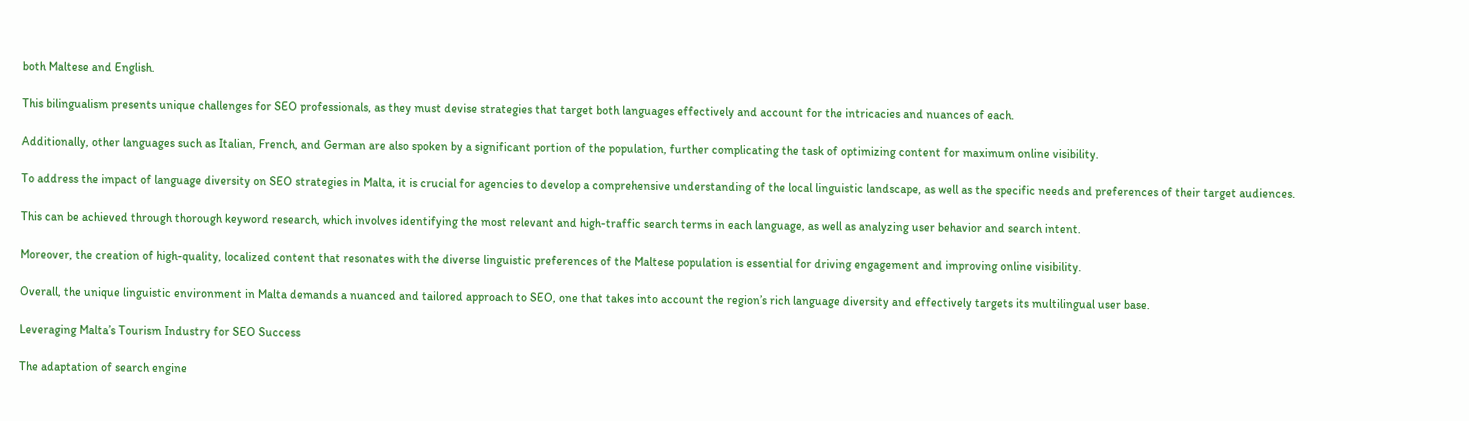both Maltese and English.

This bilingualism presents unique challenges for SEO professionals, as they must devise strategies that target both languages effectively and account for the intricacies and nuances of each.

Additionally, other languages such as Italian, French, and German are also spoken by a significant portion of the population, further complicating the task of optimizing content for maximum online visibility.

To address the impact of language diversity on SEO strategies in Malta, it is crucial for agencies to develop a comprehensive understanding of the local linguistic landscape, as well as the specific needs and preferences of their target audiences.

This can be achieved through thorough keyword research, which involves identifying the most relevant and high-traffic search terms in each language, as well as analyzing user behavior and search intent.

Moreover, the creation of high-quality, localized content that resonates with the diverse linguistic preferences of the Maltese population is essential for driving engagement and improving online visibility.

Overall, the unique linguistic environment in Malta demands a nuanced and tailored approach to SEO, one that takes into account the region’s rich language diversity and effectively targets its multilingual user base.

Leveraging Malta’s Tourism Industry for SEO Success

The adaptation of search engine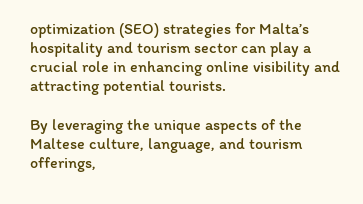optimization (SEO) strategies for Malta’s hospitality and tourism sector can play a crucial role in enhancing online visibility and attracting potential tourists.

By leveraging the unique aspects of the Maltese culture, language, and tourism offerings,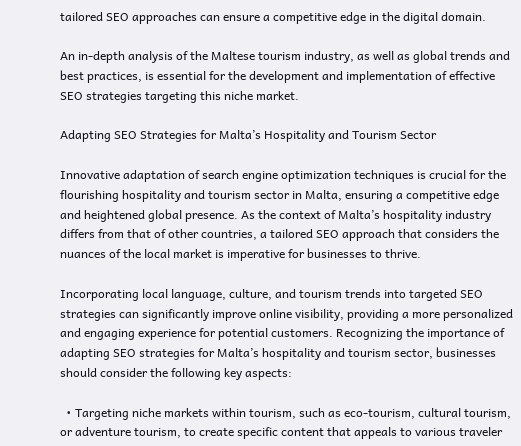tailored SEO approaches can ensure a competitive edge in the digital domain.

An in-depth analysis of the Maltese tourism industry, as well as global trends and best practices, is essential for the development and implementation of effective SEO strategies targeting this niche market.

Adapting SEO Strategies for Malta’s Hospitality and Tourism Sector

Innovative adaptation of search engine optimization techniques is crucial for the flourishing hospitality and tourism sector in Malta, ensuring a competitive edge and heightened global presence. As the context of Malta’s hospitality industry differs from that of other countries, a tailored SEO approach that considers the nuances of the local market is imperative for businesses to thrive.

Incorporating local language, culture, and tourism trends into targeted SEO strategies can significantly improve online visibility, providing a more personalized and engaging experience for potential customers. Recognizing the importance of adapting SEO strategies for Malta’s hospitality and tourism sector, businesses should consider the following key aspects:

  • Targeting niche markets within tourism, such as eco-tourism, cultural tourism, or adventure tourism, to create specific content that appeals to various traveler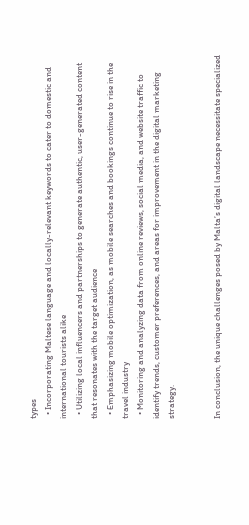types
  • Incorporating Maltese language and locally-relevant keywords to cater to domestic and international tourists alike
  • Utilizing local influencers and partnerships to generate authentic, user-generated content that resonates with the target audience
  • Emphasizing mobile optimization, as mobile searches and bookings continue to rise in the travel industry
  • Monitoring and analyzing data from online reviews, social media, and website traffic to identify trends, customer preferences, and areas for improvement in the digital marketing strategy.


In conclusion, the unique challenges posed by Malta’s digital landscape necessitate specialized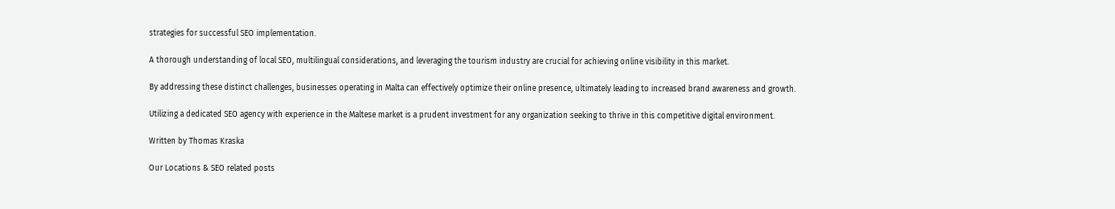strategies for successful SEO implementation.

A thorough understanding of local SEO, multilingual considerations, and leveraging the tourism industry are crucial for achieving online visibility in this market.

By addressing these distinct challenges, businesses operating in Malta can effectively optimize their online presence, ultimately leading to increased brand awareness and growth.

Utilizing a dedicated SEO agency with experience in the Maltese market is a prudent investment for any organization seeking to thrive in this competitive digital environment.

Written by Thomas Kraska

Our Locations & SEO related posts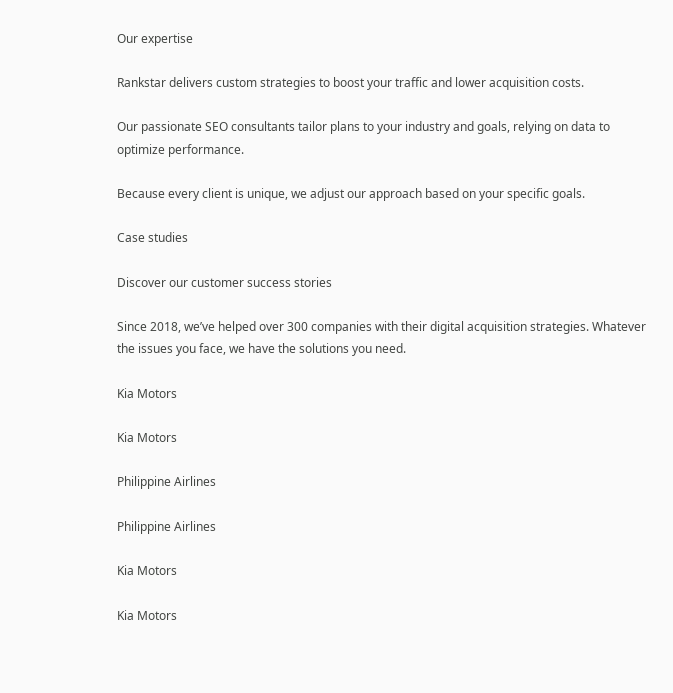Our expertise

Rankstar delivers custom strategies to boost your traffic and lower acquisition costs.

Our passionate SEO consultants tailor plans to your industry and goals, relying on data to optimize performance.

Because every client is unique, we adjust our approach based on your specific goals.

Case studies

Discover our customer success stories

Since 2018, we’ve helped over 300 companies with their digital acquisition strategies. Whatever the issues you face, we have the solutions you need.

Kia Motors

Kia Motors

Philippine Airlines

Philippine Airlines

Kia Motors

Kia Motors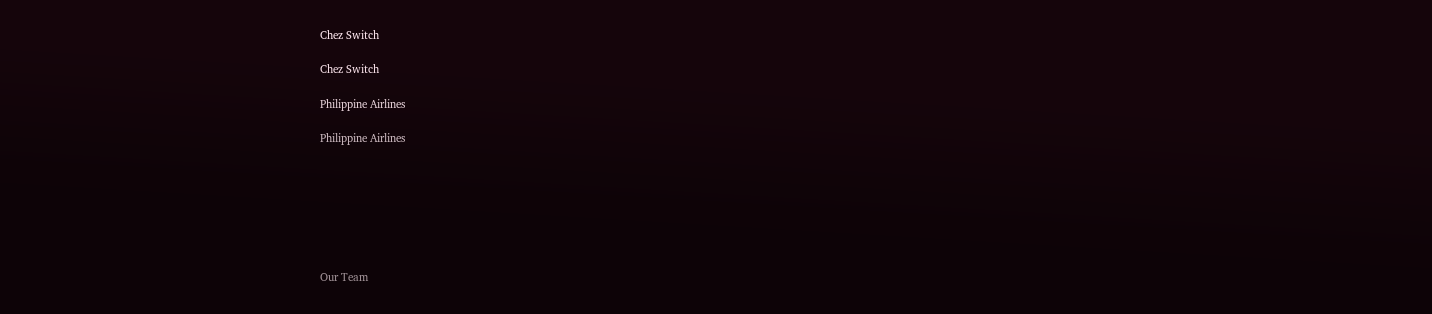Chez Switch

Chez Switch

Philippine Airlines

Philippine Airlines







Our Team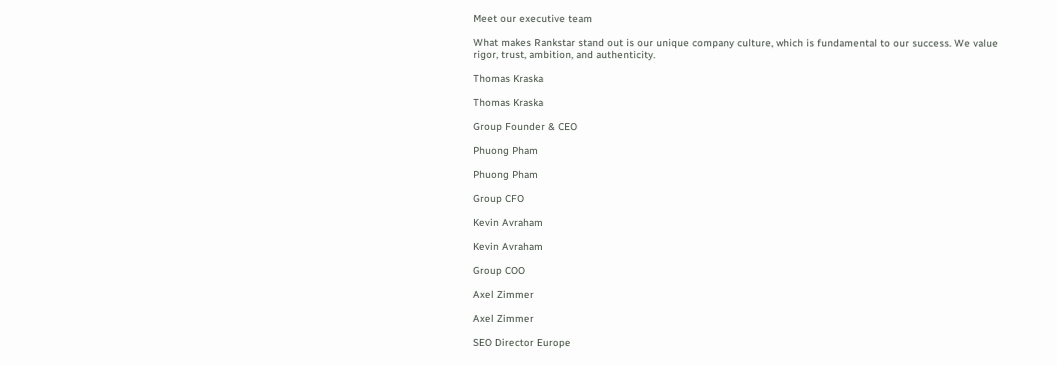Meet our executive team

What makes Rankstar stand out is our unique company culture, which is fundamental to our success. We value rigor, trust, ambition, and authenticity.

Thomas Kraska

Thomas Kraska

Group Founder & CEO

Phuong Pham

Phuong Pham

Group CFO

Kevin Avraham

Kevin Avraham

Group COO

Axel Zimmer

Axel Zimmer

SEO Director Europe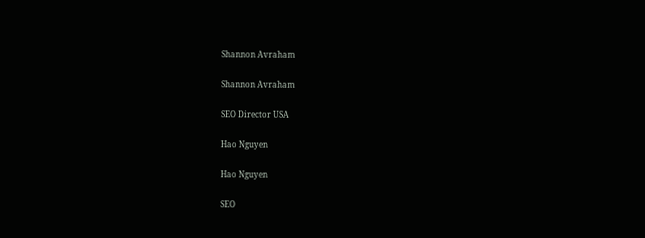Shannon Avraham

Shannon Avraham

SEO Director USA

Hao Nguyen

Hao Nguyen

SEO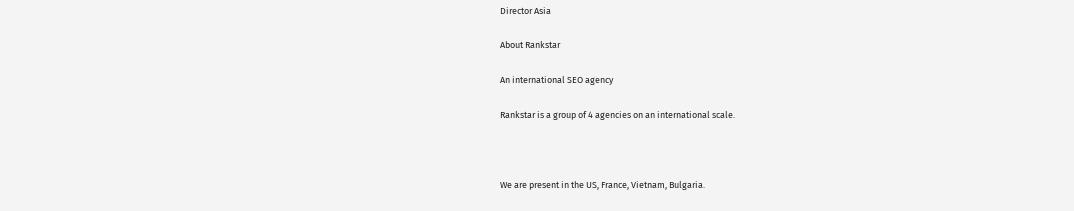Director Asia

About Rankstar

An international SEO agency

Rankstar is a group of 4 agencies on an international scale.



We are present in the US, France, Vietnam, Bulgaria.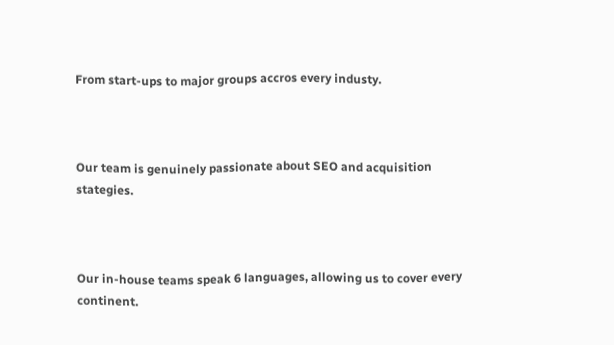From start-ups to major groups accros every industy.



Our team is genuinely passionate about SEO and acquisition stategies.



Our in-house teams speak 6 languages, allowing us to cover every continent.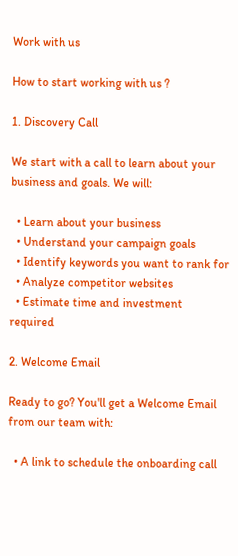Work with us

How to start working with us ?

1. Discovery Call

We start with a call to learn about your business and goals. We will:

  • Learn about your business
  • Understand your campaign goals
  • Identify keywords you want to rank for
  • Analyze competitor websites
  • Estimate time and investment required

2. Welcome Email

Ready to go? You'll get a Welcome Email from our team with:

  • A link to schedule the onboarding call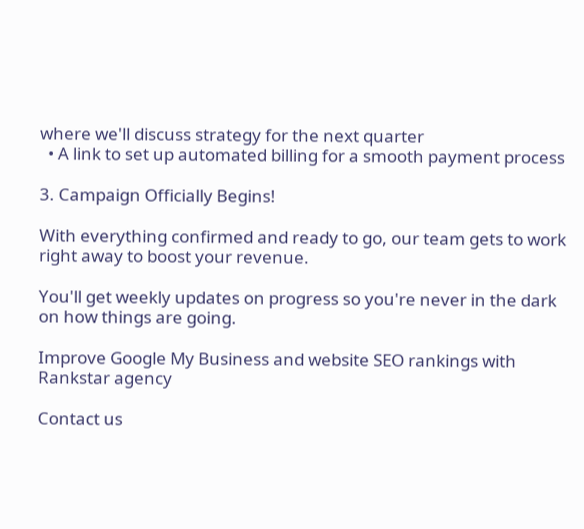where we'll discuss strategy for the next quarter
  • A link to set up automated billing for a smooth payment process

3. Campaign Officially Begins!

With everything confirmed and ready to go, our team gets to work right away to boost your revenue.

You'll get weekly updates on progress so you're never in the dark on how things are going.

Improve Google My Business and website SEO rankings with Rankstar agency

Contact us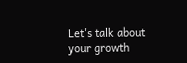Let's talk about your growth